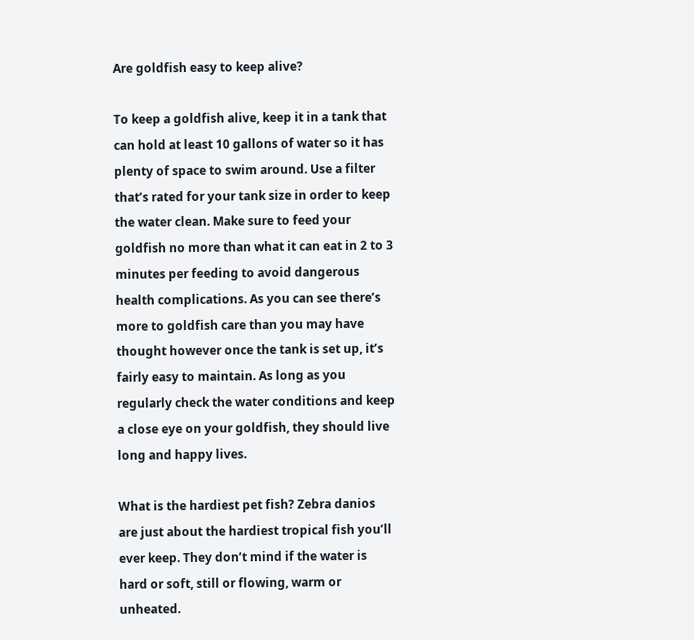Are goldfish easy to keep alive?

To keep a goldfish alive, keep it in a tank that can hold at least 10 gallons of water so it has plenty of space to swim around. Use a filter that’s rated for your tank size in order to keep the water clean. Make sure to feed your goldfish no more than what it can eat in 2 to 3 minutes per feeding to avoid dangerous health complications. As you can see there’s more to goldfish care than you may have thought however once the tank is set up, it’s fairly easy to maintain. As long as you regularly check the water conditions and keep a close eye on your goldfish, they should live long and happy lives.

What is the hardiest pet fish? Zebra danios are just about the hardiest tropical fish you’ll ever keep. They don’t mind if the water is hard or soft, still or flowing, warm or unheated.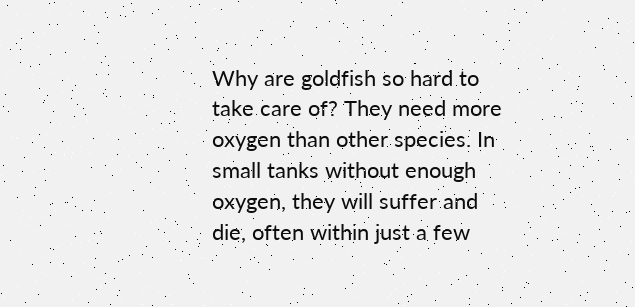Why are goldfish so hard to take care of? They need more oxygen than other species. In small tanks without enough oxygen, they will suffer and die, often within just a few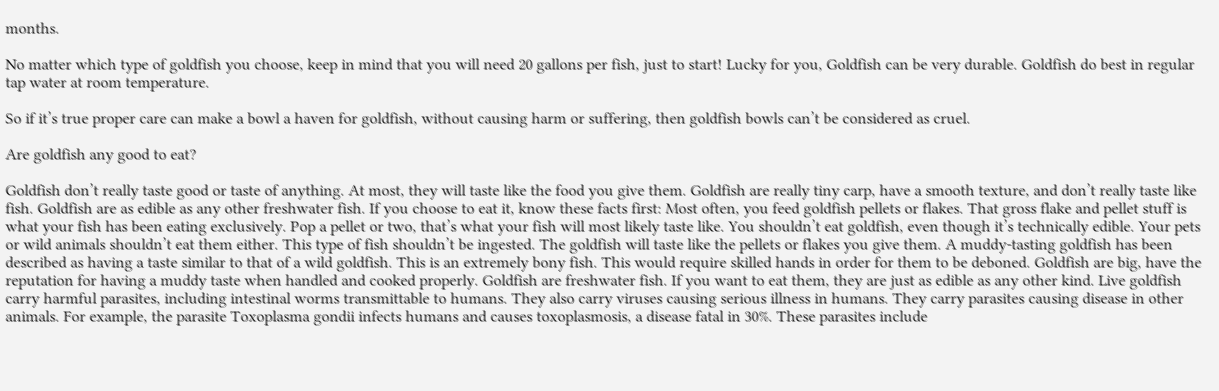months.

No matter which type of goldfish you choose, keep in mind that you will need 20 gallons per fish, just to start! Lucky for you, Goldfish can be very durable. Goldfish do best in regular tap water at room temperature.

So if it’s true proper care can make a bowl a haven for goldfish, without causing harm or suffering, then goldfish bowls can’t be considered as cruel.

Are goldfish any good to eat?

Goldfish don’t really taste good or taste of anything. At most, they will taste like the food you give them. Goldfish are really tiny carp, have a smooth texture, and don’t really taste like fish. Goldfish are as edible as any other freshwater fish. If you choose to eat it, know these facts first: Most often, you feed goldfish pellets or flakes. That gross flake and pellet stuff is what your fish has been eating exclusively. Pop a pellet or two, that’s what your fish will most likely taste like. You shouldn’t eat goldfish, even though it’s technically edible. Your pets or wild animals shouldn’t eat them either. This type of fish shouldn’t be ingested. The goldfish will taste like the pellets or flakes you give them. A muddy-tasting goldfish has been described as having a taste similar to that of a wild goldfish. This is an extremely bony fish. This would require skilled hands in order for them to be deboned. Goldfish are big, have the reputation for having a muddy taste when handled and cooked properly. Goldfish are freshwater fish. If you want to eat them, they are just as edible as any other kind. Live goldfish carry harmful parasites, including intestinal worms transmittable to humans. They also carry viruses causing serious illness in humans. They carry parasites causing disease in other animals. For example, the parasite Toxoplasma gondii infects humans and causes toxoplasmosis, a disease fatal in 30%. These parasites include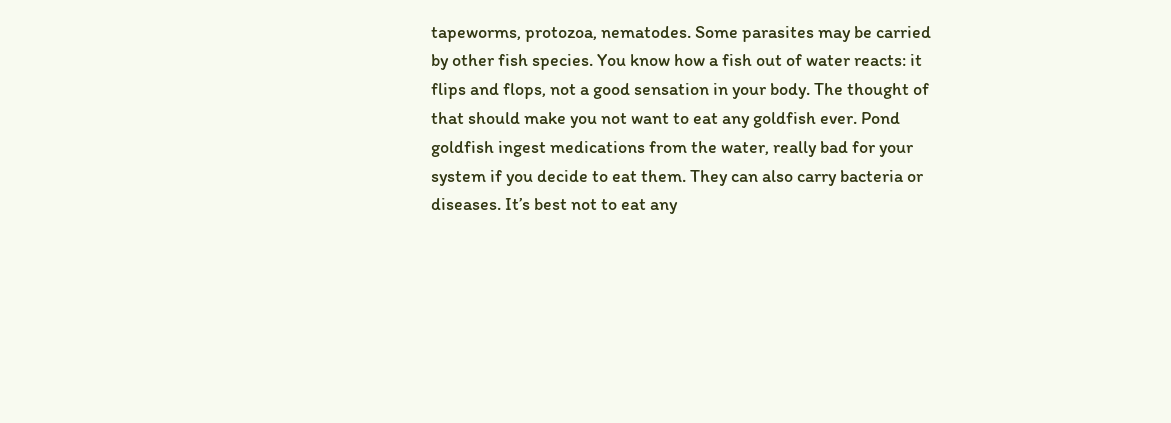tapeworms, protozoa, nematodes. Some parasites may be carried by other fish species. You know how a fish out of water reacts: it flips and flops, not a good sensation in your body. The thought of that should make you not want to eat any goldfish ever. Pond goldfish ingest medications from the water, really bad for your system if you decide to eat them. They can also carry bacteria or diseases. It’s best not to eat any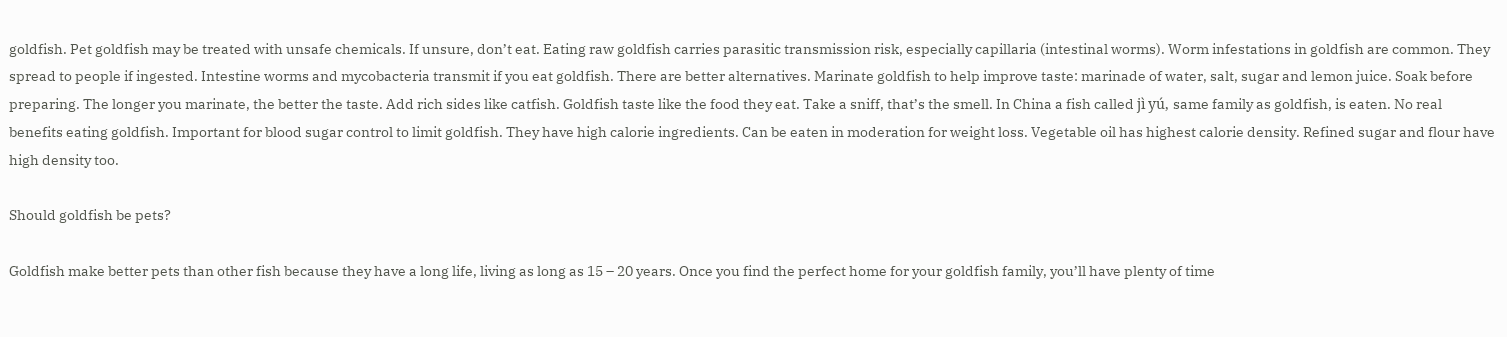goldfish. Pet goldfish may be treated with unsafe chemicals. If unsure, don’t eat. Eating raw goldfish carries parasitic transmission risk, especially capillaria (intestinal worms). Worm infestations in goldfish are common. They spread to people if ingested. Intestine worms and mycobacteria transmit if you eat goldfish. There are better alternatives. Marinate goldfish to help improve taste: marinade of water, salt, sugar and lemon juice. Soak before preparing. The longer you marinate, the better the taste. Add rich sides like catfish. Goldfish taste like the food they eat. Take a sniff, that’s the smell. In China a fish called jì yú, same family as goldfish, is eaten. No real benefits eating goldfish. Important for blood sugar control to limit goldfish. They have high calorie ingredients. Can be eaten in moderation for weight loss. Vegetable oil has highest calorie density. Refined sugar and flour have high density too.

Should goldfish be pets?

Goldfish make better pets than other fish because they have a long life, living as long as 15 – 20 years. Once you find the perfect home for your goldfish family, you’ll have plenty of time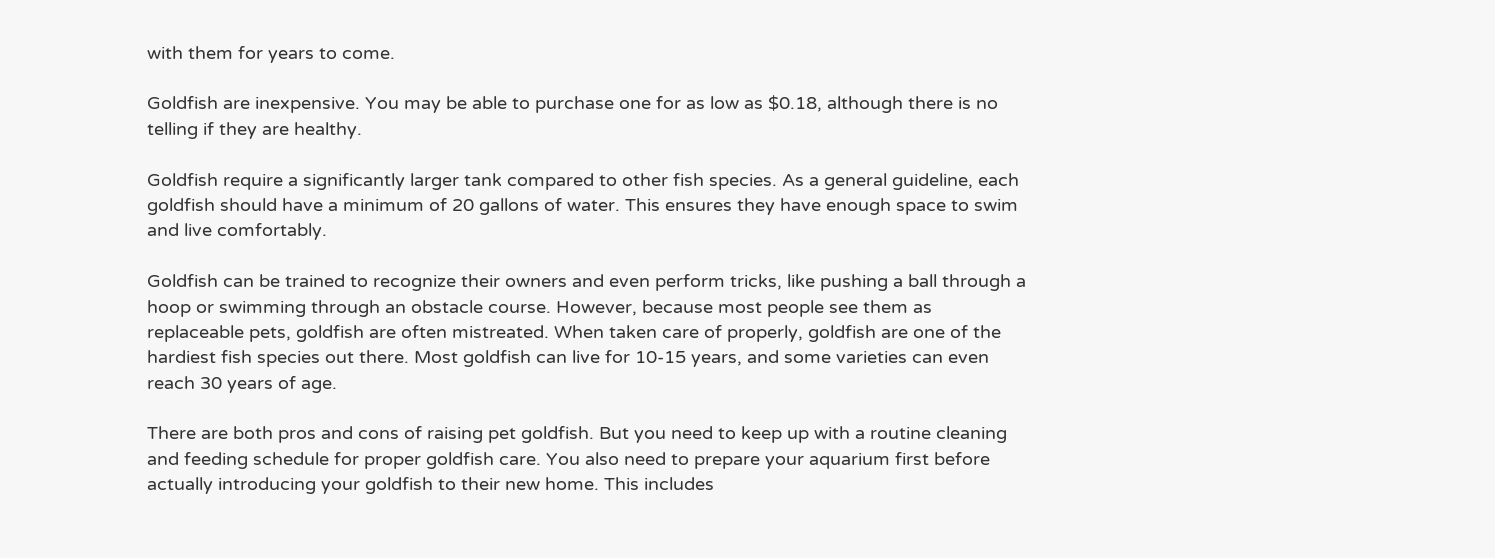with them for years to come.

Goldfish are inexpensive. You may be able to purchase one for as low as $0.18, although there is no telling if they are healthy.

Goldfish require a significantly larger tank compared to other fish species. As a general guideline, each goldfish should have a minimum of 20 gallons of water. This ensures they have enough space to swim and live comfortably.

Goldfish can be trained to recognize their owners and even perform tricks, like pushing a ball through a hoop or swimming through an obstacle course. However, because most people see them as replaceable pets, goldfish are often mistreated. When taken care of properly, goldfish are one of the hardiest fish species out there. Most goldfish can live for 10-15 years, and some varieties can even reach 30 years of age.

There are both pros and cons of raising pet goldfish. But you need to keep up with a routine cleaning and feeding schedule for proper goldfish care. You also need to prepare your aquarium first before actually introducing your goldfish to their new home. This includes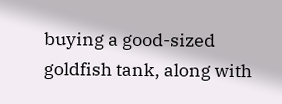buying a good-sized goldfish tank, along with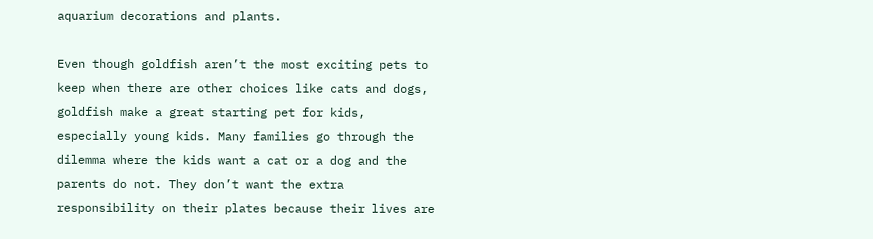aquarium decorations and plants.

Even though goldfish aren’t the most exciting pets to keep when there are other choices like cats and dogs, goldfish make a great starting pet for kids, especially young kids. Many families go through the dilemma where the kids want a cat or a dog and the parents do not. They don’t want the extra responsibility on their plates because their lives are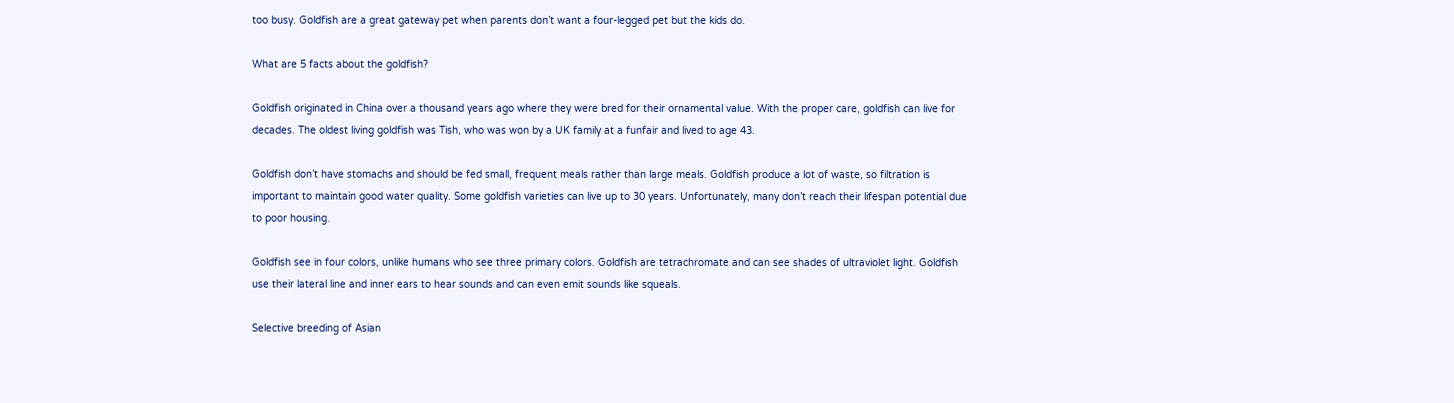too busy. Goldfish are a great gateway pet when parents don’t want a four-legged pet but the kids do.

What are 5 facts about the goldfish?

Goldfish originated in China over a thousand years ago where they were bred for their ornamental value. With the proper care, goldfish can live for decades. The oldest living goldfish was Tish, who was won by a UK family at a funfair and lived to age 43.

Goldfish don’t have stomachs and should be fed small, frequent meals rather than large meals. Goldfish produce a lot of waste, so filtration is important to maintain good water quality. Some goldfish varieties can live up to 30 years. Unfortunately, many don’t reach their lifespan potential due to poor housing.

Goldfish see in four colors, unlike humans who see three primary colors. Goldfish are tetrachromate and can see shades of ultraviolet light. Goldfish use their lateral line and inner ears to hear sounds and can even emit sounds like squeals.

Selective breeding of Asian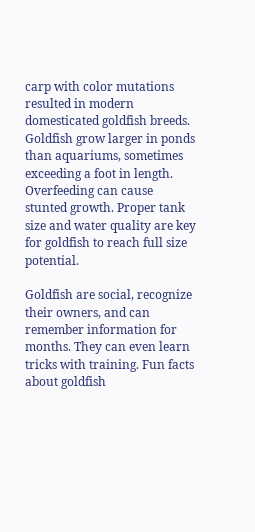carp with color mutations resulted in modern domesticated goldfish breeds. Goldfish grow larger in ponds than aquariums, sometimes exceeding a foot in length. Overfeeding can cause stunted growth. Proper tank size and water quality are key for goldfish to reach full size potential.

Goldfish are social, recognize their owners, and can remember information for months. They can even learn tricks with training. Fun facts about goldfish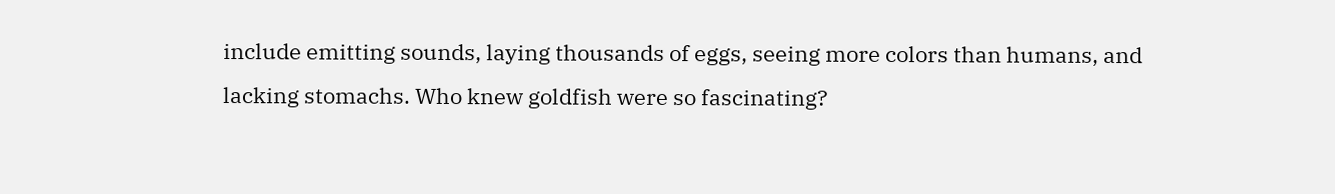include emitting sounds, laying thousands of eggs, seeing more colors than humans, and lacking stomachs. Who knew goldfish were so fascinating?